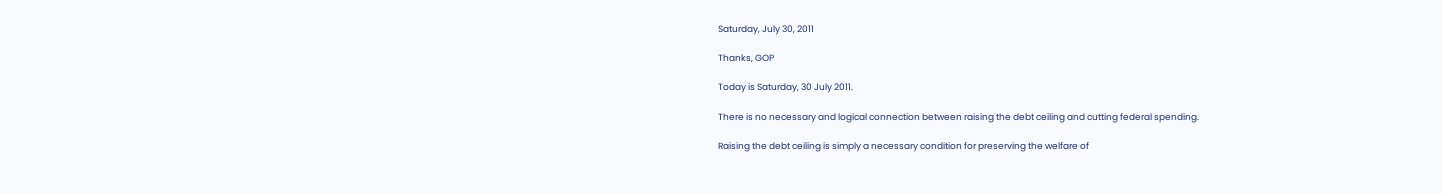Saturday, July 30, 2011

Thanks, GOP

Today is Saturday, 30 July 2011.

There is no necessary and logical connection between raising the debt ceiling and cutting federal spending.

Raising the debt ceiling is simply a necessary condition for preserving the welfare of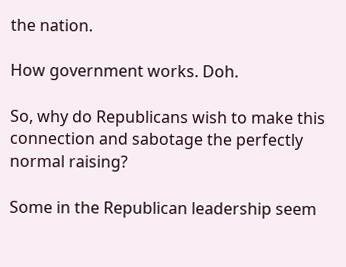the nation.

How government works. Doh.

So, why do Republicans wish to make this connection and sabotage the perfectly normal raising?

Some in the Republican leadership seem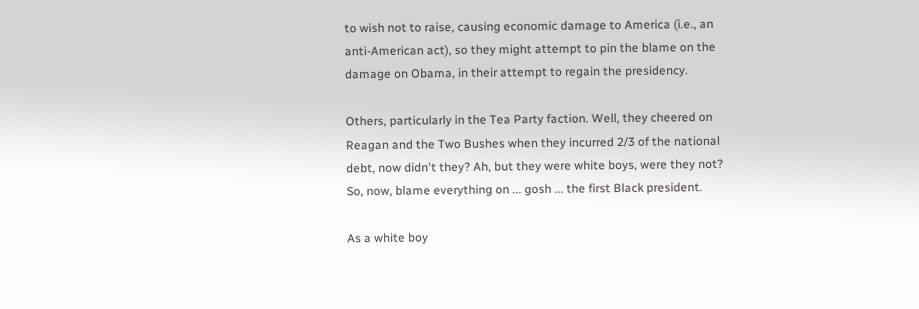to wish not to raise, causing economic damage to America (i.e., an anti-American act), so they might attempt to pin the blame on the damage on Obama, in their attempt to regain the presidency.

Others, particularly in the Tea Party faction. Well, they cheered on Reagan and the Two Bushes when they incurred 2/3 of the national debt, now didn't they? Ah, but they were white boys, were they not? So, now, blame everything on ... gosh ... the first Black president.

As a white boy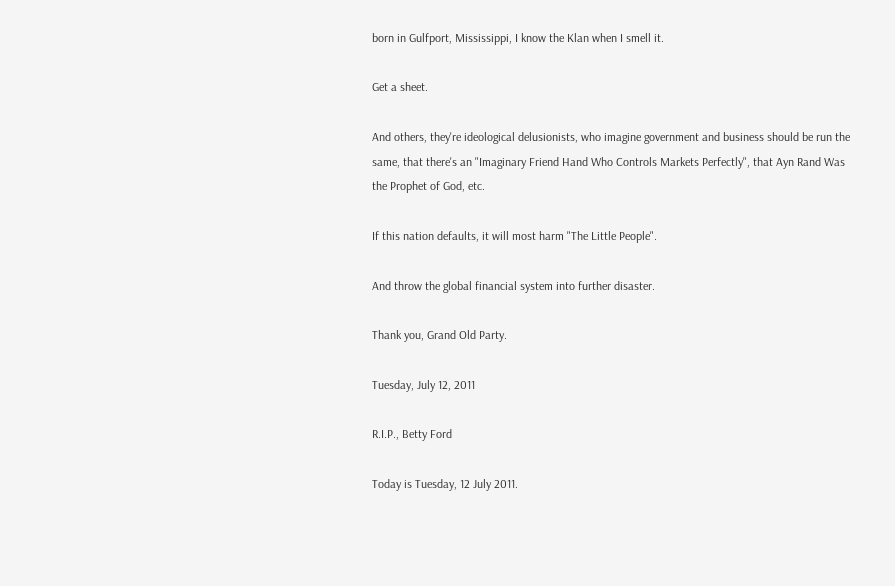born in Gulfport, Mississippi, I know the Klan when I smell it.

Get a sheet.

And others, they're ideological delusionists, who imagine government and business should be run the same, that there's an "Imaginary Friend Hand Who Controls Markets Perfectly", that Ayn Rand Was the Prophet of God, etc.

If this nation defaults, it will most harm "The Little People".

And throw the global financial system into further disaster.

Thank you, Grand Old Party.

Tuesday, July 12, 2011

R.I.P., Betty Ford

Today is Tuesday, 12 July 2011.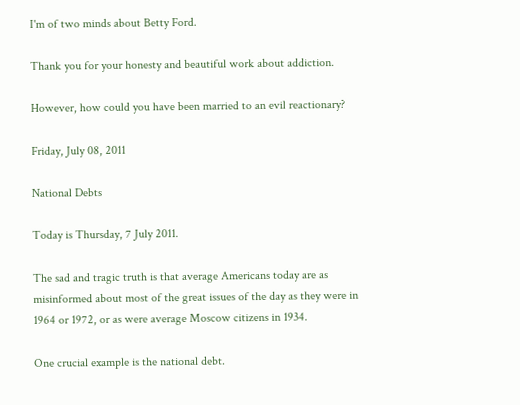I'm of two minds about Betty Ford.

Thank you for your honesty and beautiful work about addiction.

However, how could you have been married to an evil reactionary?

Friday, July 08, 2011

National Debts

Today is Thursday, 7 July 2011.

The sad and tragic truth is that average Americans today are as misinformed about most of the great issues of the day as they were in 1964 or 1972, or as were average Moscow citizens in 1934.

One crucial example is the national debt.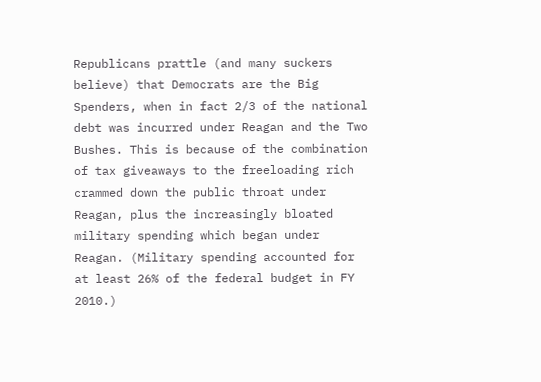Republicans prattle (and many suckers believe) that Democrats are the Big Spenders, when in fact 2/3 of the national debt was incurred under Reagan and the Two Bushes. This is because of the combination of tax giveaways to the freeloading rich crammed down the public throat under Reagan, plus the increasingly bloated military spending which began under Reagan. (Military spending accounted for at least 26% of the federal budget in FY 2010.)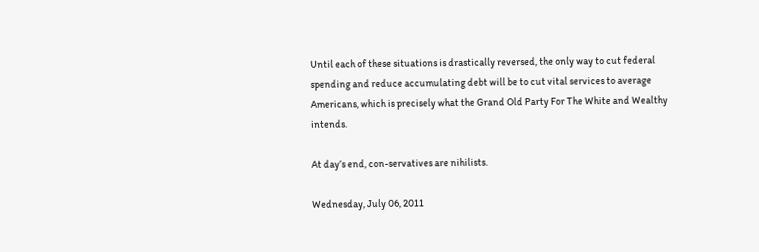Until each of these situations is drastically reversed, the only way to cut federal spending and reduce accumulating debt will be to cut vital services to average Americans, which is precisely what the Grand Old Party For The White and Wealthy intends.

At day’s end, con-servatives are nihilists.

Wednesday, July 06, 2011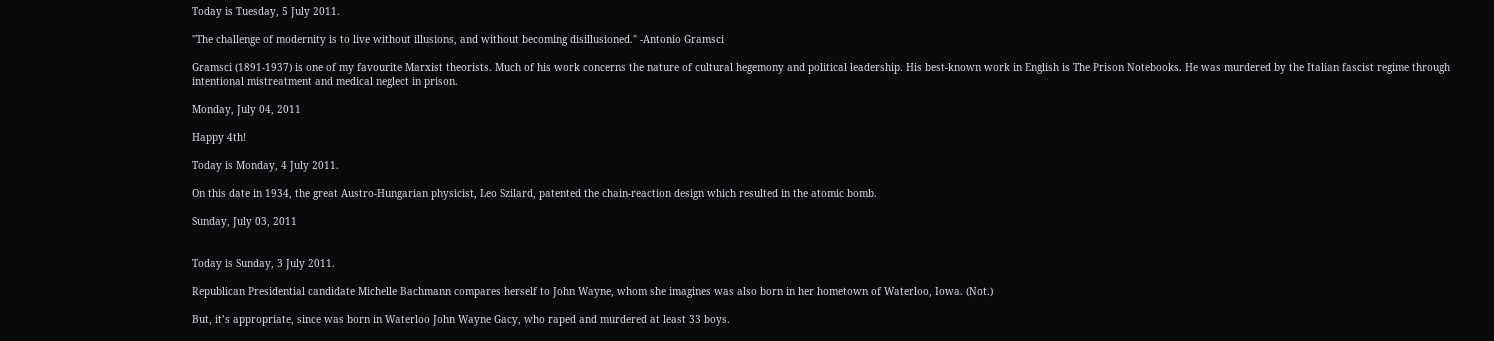Today is Tuesday, 5 July 2011.

"The challenge of modernity is to live without illusions, and without becoming disillusioned." -Antonio Gramsci

Gramsci (1891-1937) is one of my favourite Marxist theorists. Much of his work concerns the nature of cultural hegemony and political leadership. His best-known work in English is The Prison Notebooks. He was murdered by the Italian fascist regime through intentional mistreatment and medical neglect in prison.

Monday, July 04, 2011

Happy 4th!

Today is Monday, 4 July 2011.

On this date in 1934, the great Austro-Hungarian physicist, Leo Szilard, patented the chain-reaction design which resulted in the atomic bomb.

Sunday, July 03, 2011


Today is Sunday, 3 July 2011.

Republican Presidential candidate Michelle Bachmann compares herself to John Wayne, whom she imagines was also born in her hometown of Waterloo, Iowa. (Not.)

But, it’s appropriate, since was born in Waterloo John Wayne Gacy, who raped and murdered at least 33 boys.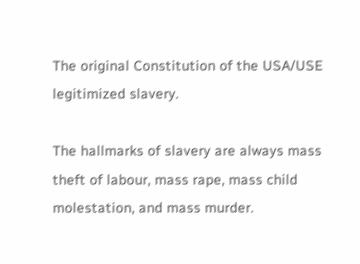The original Constitution of the USA/USE legitimized slavery.

The hallmarks of slavery are always mass theft of labour, mass rape, mass child molestation, and mass murder.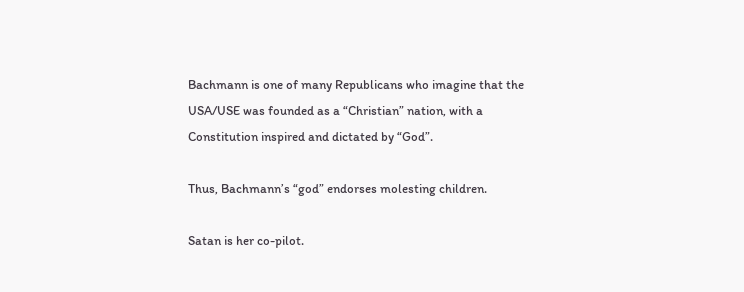Bachmann is one of many Republicans who imagine that the USA/USE was founded as a “Christian” nation, with a Constitution inspired and dictated by “God”.

Thus, Bachmann’s “god” endorses molesting children.

Satan is her co-pilot.